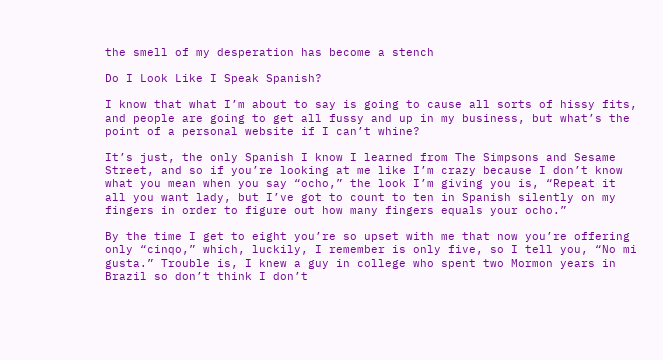the smell of my desperation has become a stench

Do I Look Like I Speak Spanish?

I know that what I’m about to say is going to cause all sorts of hissy fits, and people are going to get all fussy and up in my business, but what’s the point of a personal website if I can’t whine?

It’s just, the only Spanish I know I learned from The Simpsons and Sesame Street, and so if you’re looking at me like I’m crazy because I don’t know what you mean when you say “ocho,” the look I’m giving you is, “Repeat it all you want lady, but I’ve got to count to ten in Spanish silently on my fingers in order to figure out how many fingers equals your ocho.”

By the time I get to eight you’re so upset with me that now you’re offering only “cinqo,” which, luckily, I remember is only five, so I tell you, “No mi gusta.” Trouble is, I knew a guy in college who spent two Mormon years in Brazil so don’t think I don’t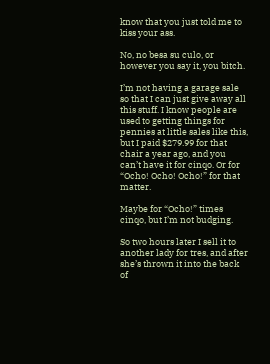know that you just told me to kiss your ass.

No, no besa su culo, or however you say it, you bitch.

I’m not having a garage sale so that I can just give away all this stuff. I know people are used to getting things for pennies at little sales like this, but I paid $279.99 for that chair a year ago, and you can’t have it for cinqo. Or for “Ocho! Ocho! Ocho!” for that matter.

Maybe for “Ocho!” times cinqo, but I’m not budging.

So two hours later I sell it to another lady for tres, and after she’s thrown it into the back of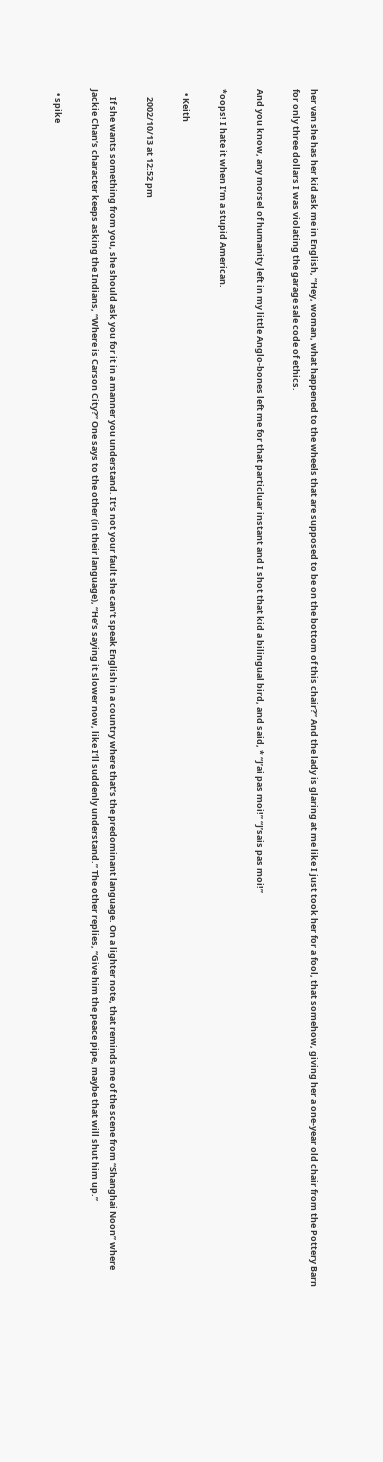her van she has her kid ask me in English, “Hey, woman, what happened to the wheels that are supposed to be on the bottom of this chair?” And the lady is glaring at me like I just took her for a fool, that somehow, giving her a one-year old chair from the Pottery Barn for only three dollars I was violating the garage sale code of ethics.

And you know, any morsel of humanity left in my little Anglo-bones left me for that particluar instant and I shot that kid a bilingual bird, and said, * “J’ai pas moi!” “J’sais pas moi!”

*oops! I hate it when I’m a stupid American.

  • Keith

    2002/10/13 at 12:52 pm

    If she wants something from you, she should ask you for it in a manner you understand. It’s not your fault she can’t speak English in a country where that’s the predominant language. On a lighter note, that reminds me of the scene from “Shanghai Noon” where Jackie Chan’s character keeps asking the Indians, “Where is Carson City?” One says to the other (in their language), “He’s saying it slower now, like I’ll suddenly understand.” The other replies, “Give him the peace pipe, maybe that will shut him up.”

  • spike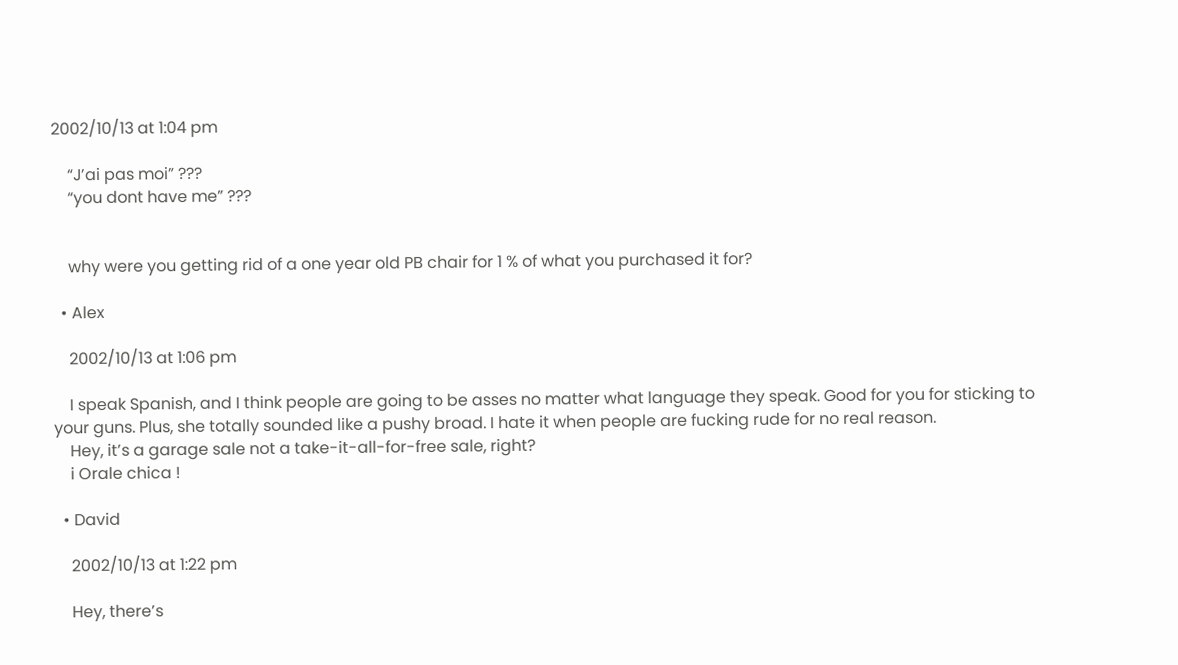2002/10/13 at 1:04 pm

    “J’ai pas moi” ???
    “you dont have me” ???


    why were you getting rid of a one year old PB chair for 1 % of what you purchased it for?

  • Alex

    2002/10/13 at 1:06 pm

    I speak Spanish, and I think people are going to be asses no matter what language they speak. Good for you for sticking to your guns. Plus, she totally sounded like a pushy broad. I hate it when people are fucking rude for no real reason.
    Hey, it’s a garage sale not a take-it-all-for-free sale, right?
    i Orale chica !

  • David

    2002/10/13 at 1:22 pm

    Hey, there’s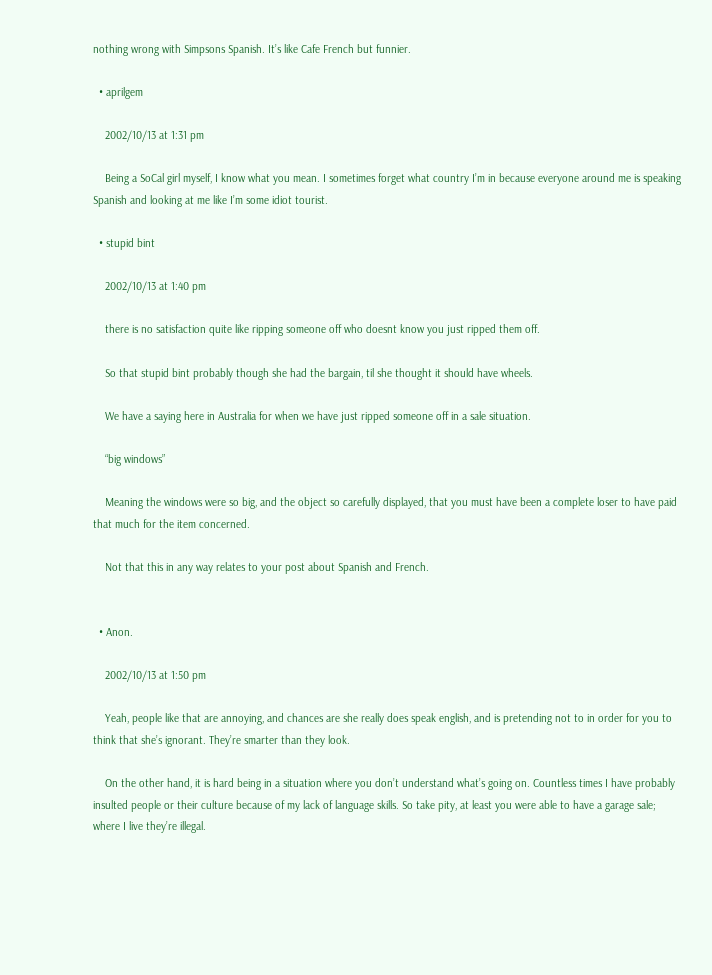nothing wrong with Simpsons Spanish. It’s like Cafe French but funnier.

  • aprilgem

    2002/10/13 at 1:31 pm

    Being a SoCal girl myself, I know what you mean. I sometimes forget what country I’m in because everyone around me is speaking Spanish and looking at me like I’m some idiot tourist.

  • stupid bint

    2002/10/13 at 1:40 pm

    there is no satisfaction quite like ripping someone off who doesnt know you just ripped them off.

    So that stupid bint probably though she had the bargain, til she thought it should have wheels.

    We have a saying here in Australia for when we have just ripped someone off in a sale situation.

    “big windows”

    Meaning the windows were so big, and the object so carefully displayed, that you must have been a complete loser to have paid that much for the item concerned.

    Not that this in any way relates to your post about Spanish and French.


  • Anon.

    2002/10/13 at 1:50 pm

    Yeah, people like that are annoying, and chances are she really does speak english, and is pretending not to in order for you to think that she’s ignorant. They’re smarter than they look.

    On the other hand, it is hard being in a situation where you don’t understand what’s going on. Countless times I have probably insulted people or their culture because of my lack of language skills. So take pity, at least you were able to have a garage sale; where I live they’re illegal.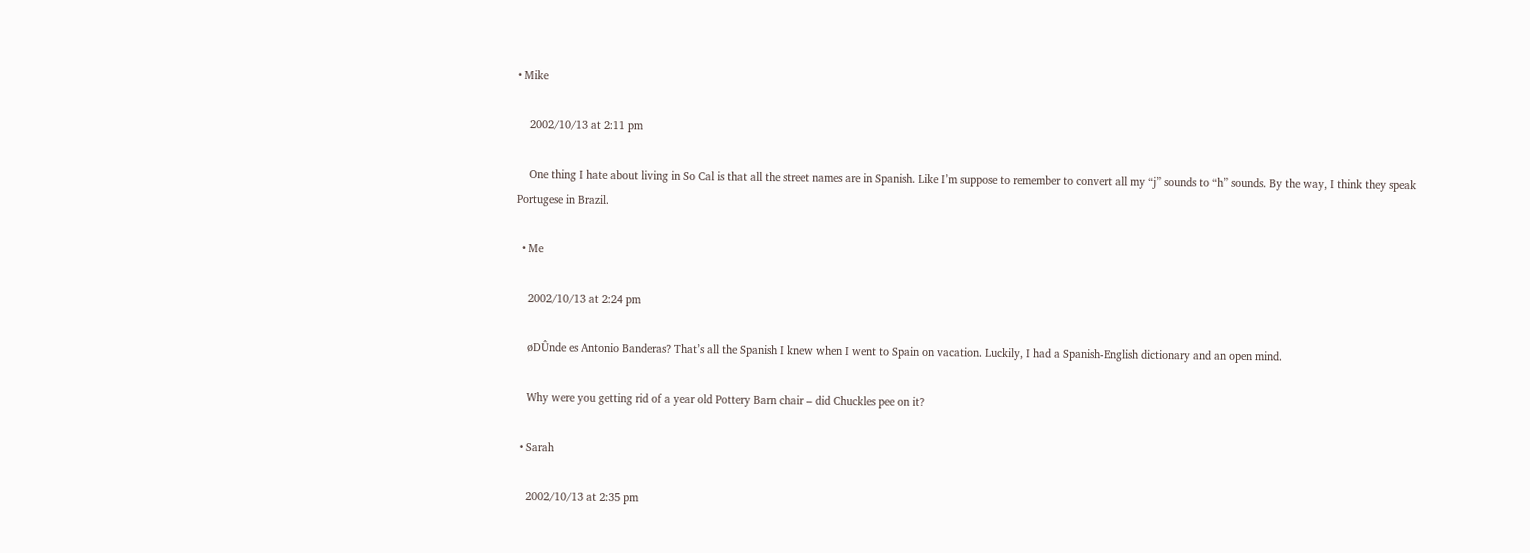• Mike

    2002/10/13 at 2:11 pm

    One thing I hate about living in So Cal is that all the street names are in Spanish. Like I’m suppose to remember to convert all my “j” sounds to “h” sounds. By the way, I think they speak Portugese in Brazil.

  • Me

    2002/10/13 at 2:24 pm

    øDÛnde es Antonio Banderas? That’s all the Spanish I knew when I went to Spain on vacation. Luckily, I had a Spanish-English dictionary and an open mind.

    Why were you getting rid of a year old Pottery Barn chair – did Chuckles pee on it?

  • Sarah

    2002/10/13 at 2:35 pm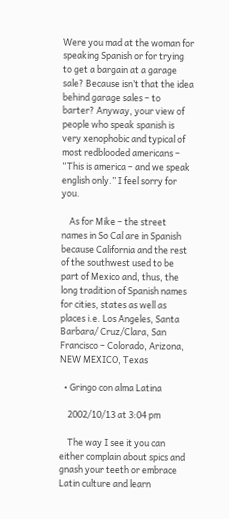Were you mad at the woman for speaking Spanish or for trying to get a bargain at a garage sale? Because isn’t that the idea behind garage sales – to barter? Anyway, your view of people who speak spanish is very xenophobic and typical of most redblooded americans – “This is america – and we speak english only.” I feel sorry for you.

    As for Mike – the street names in So Cal are in Spanish because California and the rest of the southwest used to be part of Mexico and, thus, the long tradition of Spanish names for cities, states as well as places i.e. Los Angeles, Santa Barbara/ Cruz/Clara, San Francisco – Colorado, Arizona, NEW MEXICO, Texas

  • Gringo con alma Latina

    2002/10/13 at 3:04 pm

    The way I see it you can either complain about spics and gnash your teeth or embrace Latin culture and learn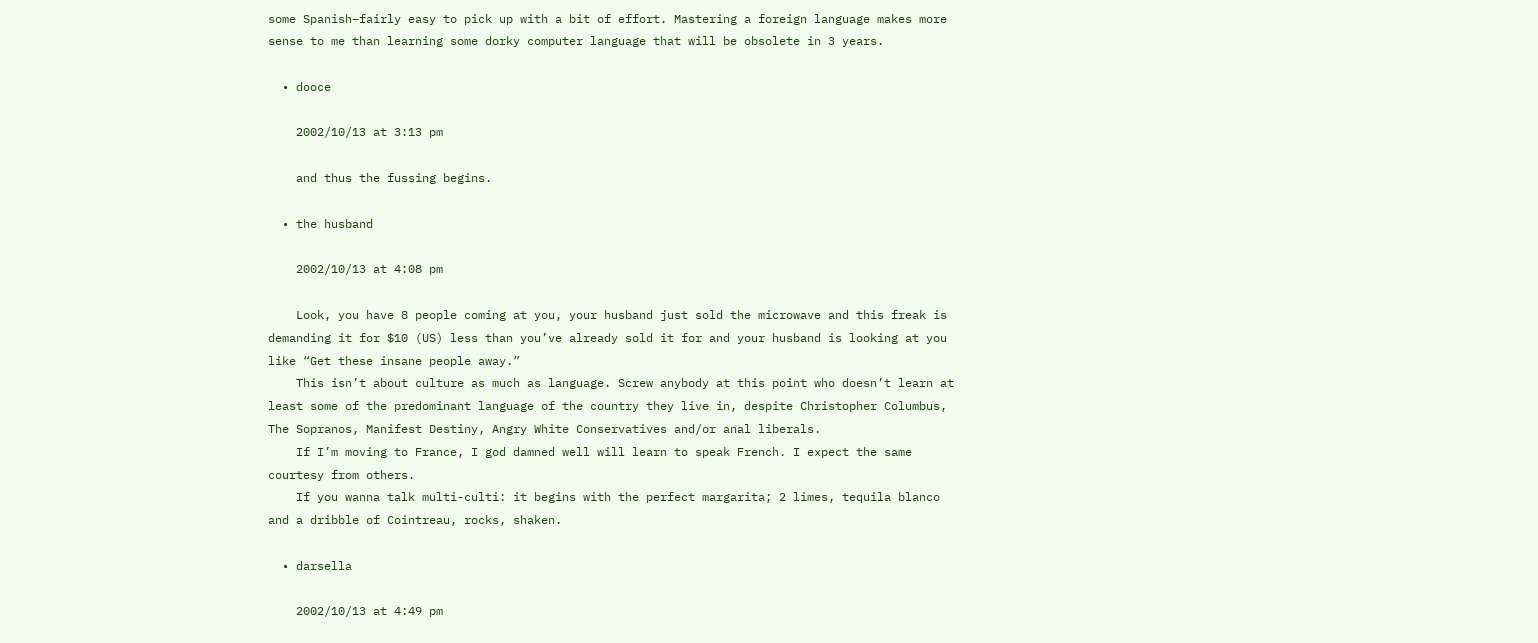some Spanish–fairly easy to pick up with a bit of effort. Mastering a foreign language makes more sense to me than learning some dorky computer language that will be obsolete in 3 years.

  • dooce

    2002/10/13 at 3:13 pm

    and thus the fussing begins.

  • the husband

    2002/10/13 at 4:08 pm

    Look, you have 8 people coming at you, your husband just sold the microwave and this freak is demanding it for $10 (US) less than you’ve already sold it for and your husband is looking at you like “Get these insane people away.”
    This isn’t about culture as much as language. Screw anybody at this point who doesn’t learn at least some of the predominant language of the country they live in, despite Christopher Columbus, The Sopranos, Manifest Destiny, Angry White Conservatives and/or anal liberals.
    If I’m moving to France, I god damned well will learn to speak French. I expect the same courtesy from others.
    If you wanna talk multi-culti: it begins with the perfect margarita; 2 limes, tequila blanco and a dribble of Cointreau, rocks, shaken.

  • darsella

    2002/10/13 at 4:49 pm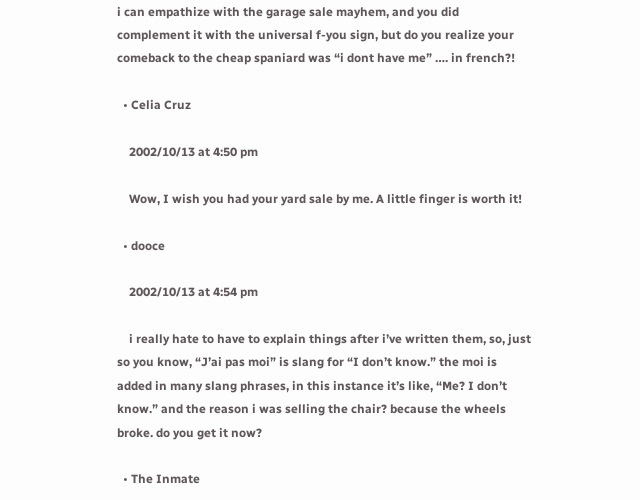i can empathize with the garage sale mayhem, and you did complement it with the universal f-you sign, but do you realize your comeback to the cheap spaniard was “i dont have me” …. in french?!

  • Celia Cruz

    2002/10/13 at 4:50 pm

    Wow, I wish you had your yard sale by me. A little finger is worth it!

  • dooce

    2002/10/13 at 4:54 pm

    i really hate to have to explain things after i’ve written them, so, just so you know, “J’ai pas moi” is slang for “I don’t know.” the moi is added in many slang phrases, in this instance it’s like, “Me? I don’t know.” and the reason i was selling the chair? because the wheels broke. do you get it now?

  • The Inmate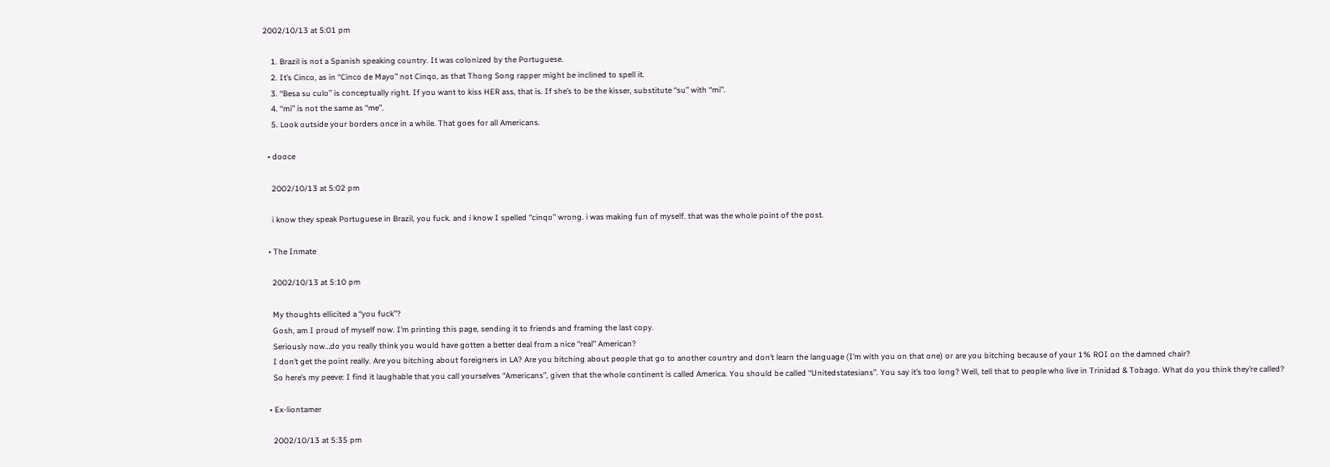2002/10/13 at 5:01 pm

    1. Brazil is not a Spanish speaking country. It was colonized by the Portuguese.
    2. It’s Cinco, as in “Cinco de Mayo” not Cinqo, as that Thong Song rapper might be inclined to spell it.
    3. “Besa su culo” is conceptually right. If you want to kiss HER ass, that is. If she’s to be the kisser, substitute “su” with “mi”.
    4. “mi” is not the same as “me”.
    5. Look outside your borders once in a while. That goes for all Americans.

  • dooce

    2002/10/13 at 5:02 pm

    i know they speak Portuguese in Brazil, you fuck. and i know I spelled “cinqo” wrong. i was making fun of myself. that was the whole point of the post.

  • The Inmate

    2002/10/13 at 5:10 pm

    My thoughts ellicited a “you fuck”?
    Gosh, am I proud of myself now. I’m printing this page, sending it to friends and framing the last copy.
    Seriously now…do you really think you would have gotten a better deal from a nice “real” American?
    I don’t get the point really. Are you bitching about foreigners in LA? Are you bitching about people that go to another country and don’t learn the language (I’m with you on that one) or are you bitching because of your 1% ROI on the damned chair?
    So here’s my peeve: I find it laughable that you call yourselves “Americans”, given that the whole continent is called America. You should be called “Unitedstatesians”. You say it’s too long? Well, tell that to people who live in Trinidad & Tobago. What do you think they’re called?

  • Ex-liontamer

    2002/10/13 at 5:35 pm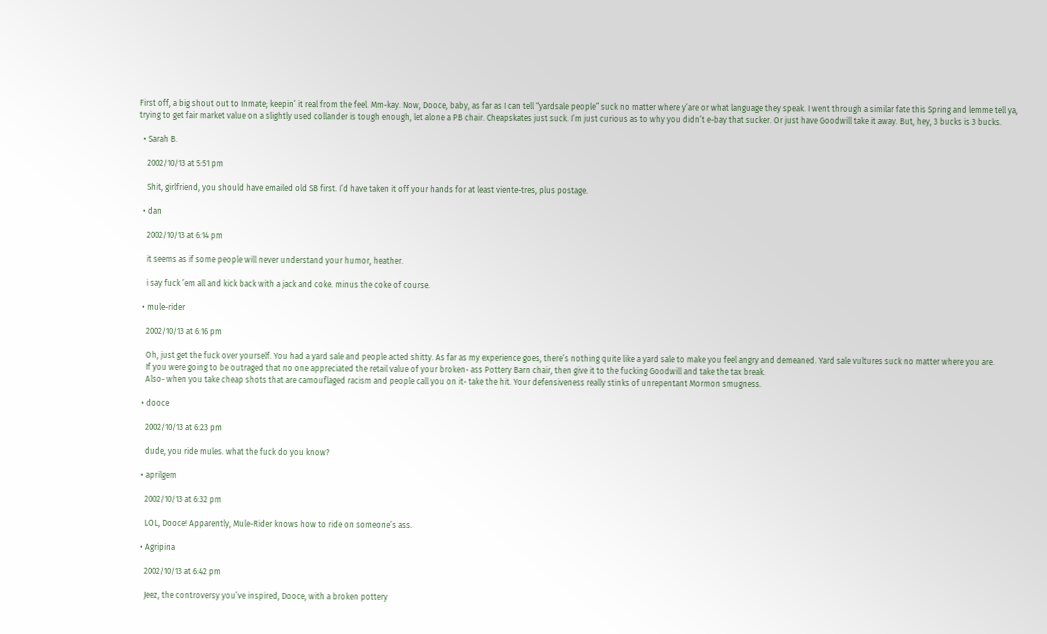First off, a big shout out to Inmate; keepin’ it real from the feel. Mm-kay. Now, Dooce, baby, as far as I can tell “yardsale people” suck no matter where y’are or what language they speak. I went through a similar fate this Spring and lemme tell ya, trying to get fair market value on a slightly used collander is tough enough, let alone a PB chair. Cheapskates just suck. I’m just curious as to why you didn’t e-bay that sucker. Or just have Goodwill take it away. But, hey, 3 bucks is 3 bucks.

  • Sarah B.

    2002/10/13 at 5:51 pm

    Shit, girlfriend, you should have emailed old SB first. I’d have taken it off your hands for at least viente-tres, plus postage.

  • dan

    2002/10/13 at 6:14 pm

    it seems as if some people will never understand your humor, heather.

    i say fuck ’em all and kick back with a jack and coke. minus the coke of course.

  • mule-rider

    2002/10/13 at 6:16 pm

    Oh, just get the fuck over yourself. You had a yard sale and people acted shitty. As far as my experience goes, there’s nothing quite like a yard sale to make you feel angry and demeaned. Yard sale vultures suck no matter where you are.
    If you were going to be outraged that no one appreciated the retail value of your broken- ass Pottery Barn chair, then give it to the fucking Goodwill and take the tax break.
    Also- when you take cheap shots that are camouflaged racism and people call you on it- take the hit. Your defensiveness really stinks of unrepentant Mormon smugness.

  • dooce

    2002/10/13 at 6:23 pm

    dude, you ride mules. what the fuck do you know?

  • aprilgem

    2002/10/13 at 6:32 pm

    LOL, Dooce! Apparently, Mule-Rider knows how to ride on someone’s ass.

  • Agripina

    2002/10/13 at 6:42 pm

    Jeez, the controversy you’ve inspired, Dooce, with a broken pottery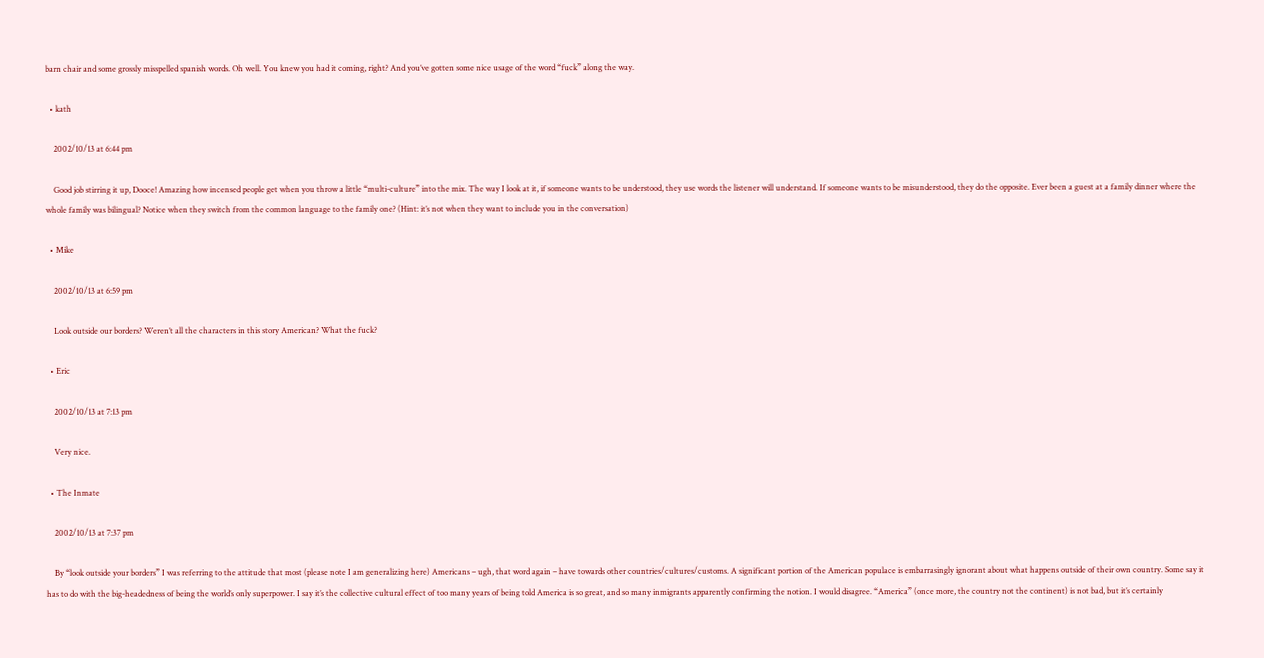barn chair and some grossly misspelled spanish words. Oh well. You knew you had it coming, right? And you’ve gotten some nice usage of the word “fuck” along the way.

  • kath

    2002/10/13 at 6:44 pm

    Good job stirring it up, Dooce! Amazing how incensed people get when you throw a little “multi-culture” into the mix. The way I look at it, if someone wants to be understood, they use words the listener will understand. If someone wants to be misunderstood, they do the opposite. Ever been a guest at a family dinner where the whole family was bilingual? Notice when they switch from the common language to the family one? (Hint: it’s not when they want to include you in the conversation)

  • Mike

    2002/10/13 at 6:59 pm

    Look outside our borders? Weren’t all the characters in this story American? What the fuck?

  • Eric

    2002/10/13 at 7:13 pm

    Very nice.

  • The Inmate

    2002/10/13 at 7:37 pm

    By “look outside your borders” I was referring to the attitude that most (please note I am generalizing here) Americans – ugh, that word again – have towards other countries/cultures/customs. A significant portion of the American populace is embarrasingly ignorant about what happens outside of their own country. Some say it has to do with the big-headedness of being the world’s only superpower. I say it’s the collective cultural effect of too many years of being told America is so great, and so many inmigrants apparently confirming the notion. I would disagree. “America” (once more, the country not the continent) is not bad, but it’s certainly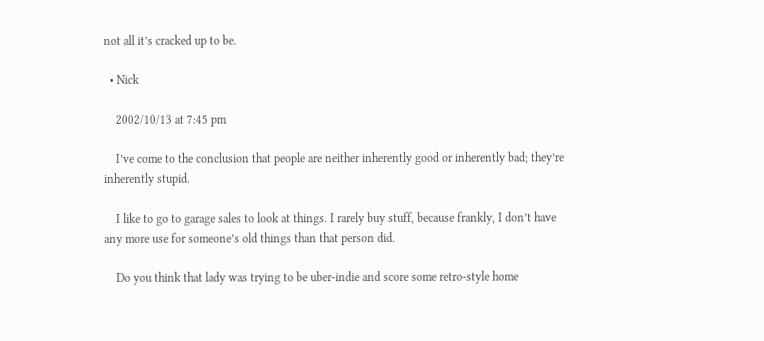not all it’s cracked up to be.

  • Nick

    2002/10/13 at 7:45 pm

    I’ve come to the conclusion that people are neither inherently good or inherently bad; they’re inherently stupid.

    I like to go to garage sales to look at things. I rarely buy stuff, because frankly, I don’t have any more use for someone’s old things than that person did.

    Do you think that lady was trying to be uber-indie and score some retro-style home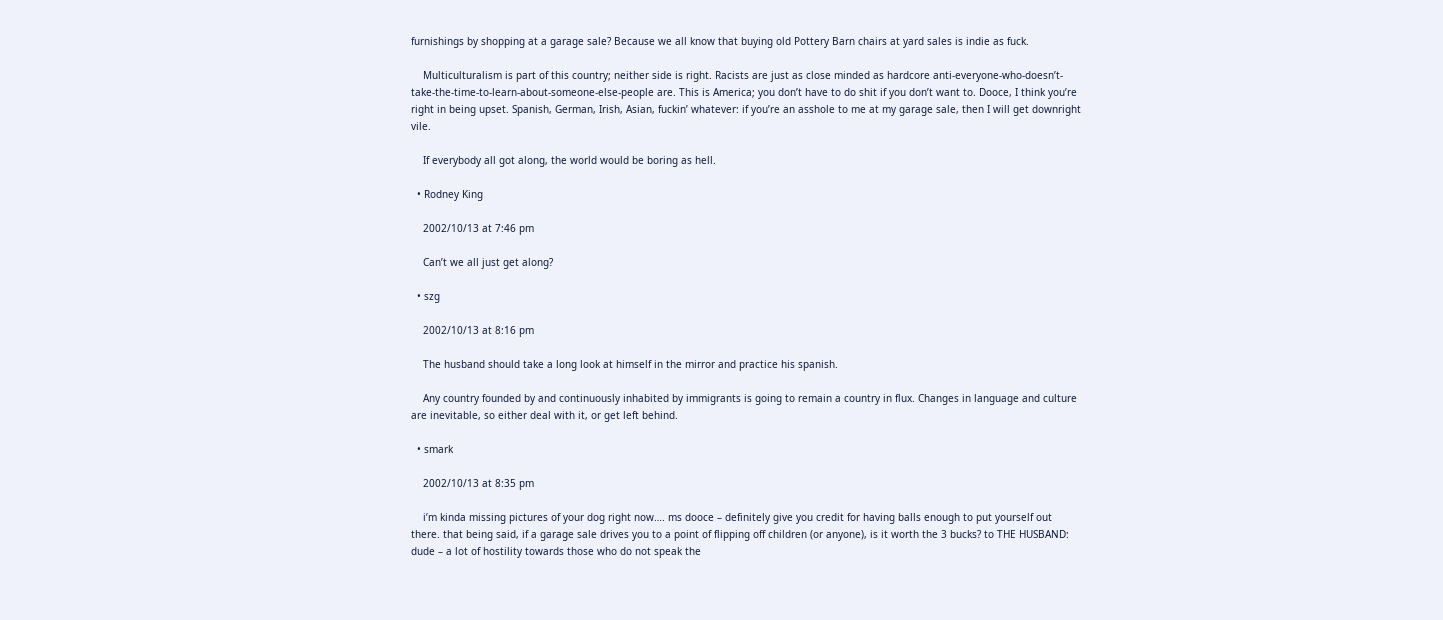furnishings by shopping at a garage sale? Because we all know that buying old Pottery Barn chairs at yard sales is indie as fuck.

    Multiculturalism is part of this country; neither side is right. Racists are just as close minded as hardcore anti-everyone-who-doesn’t-take-the-time-to-learn-about-someone-else-people are. This is America; you don’t have to do shit if you don’t want to. Dooce, I think you’re right in being upset. Spanish, German, Irish, Asian, fuckin’ whatever: if you’re an asshole to me at my garage sale, then I will get downright vile.

    If everybody all got along, the world would be boring as hell.

  • Rodney King

    2002/10/13 at 7:46 pm

    Can’t we all just get along?

  • szg

    2002/10/13 at 8:16 pm

    The husband should take a long look at himself in the mirror and practice his spanish.

    Any country founded by and continuously inhabited by immigrants is going to remain a country in flux. Changes in language and culture are inevitable, so either deal with it, or get left behind.

  • smark

    2002/10/13 at 8:35 pm

    i’m kinda missing pictures of your dog right now…. ms dooce – definitely give you credit for having balls enough to put yourself out there. that being said, if a garage sale drives you to a point of flipping off children (or anyone), is it worth the 3 bucks? to THE HUSBAND: dude – a lot of hostility towards those who do not speak the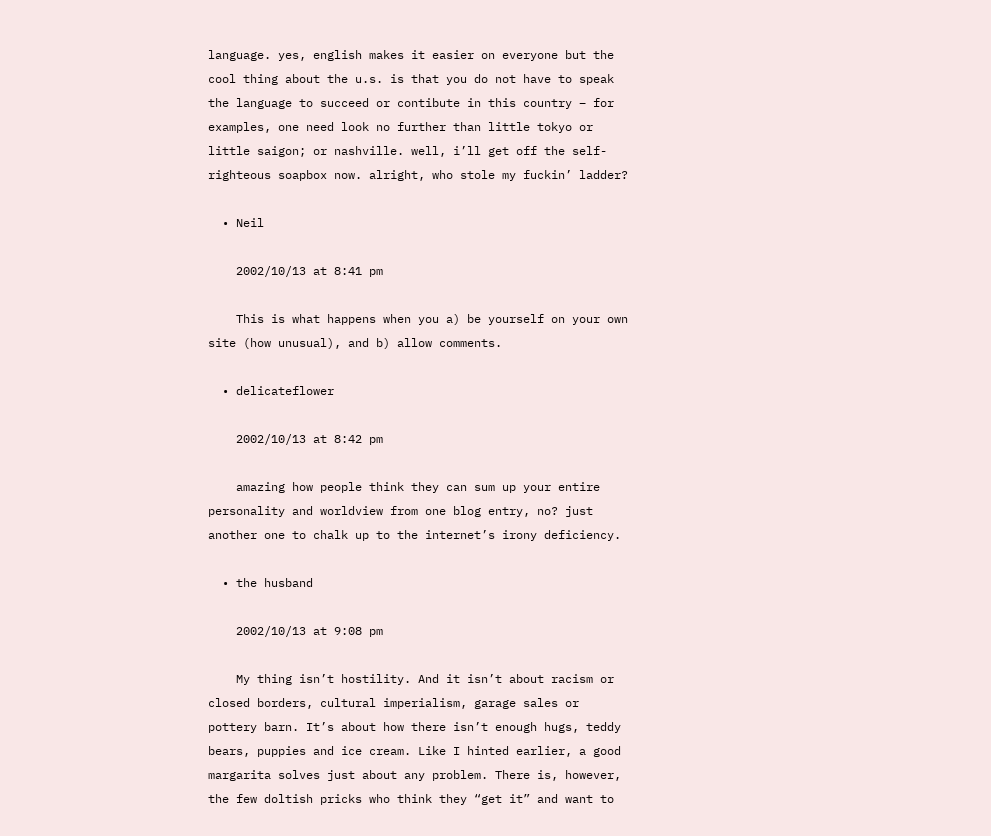language. yes, english makes it easier on everyone but the cool thing about the u.s. is that you do not have to speak the language to succeed or contibute in this country – for examples, one need look no further than little tokyo or little saigon; or nashville. well, i’ll get off the self-righteous soapbox now. alright, who stole my fuckin’ ladder?

  • Neil

    2002/10/13 at 8:41 pm

    This is what happens when you a) be yourself on your own site (how unusual), and b) allow comments.

  • delicateflower

    2002/10/13 at 8:42 pm

    amazing how people think they can sum up your entire personality and worldview from one blog entry, no? just another one to chalk up to the internet’s irony deficiency.

  • the husband

    2002/10/13 at 9:08 pm

    My thing isn’t hostility. And it isn’t about racism or closed borders, cultural imperialism, garage sales or pottery barn. It’s about how there isn’t enough hugs, teddy bears, puppies and ice cream. Like I hinted earlier, a good margarita solves just about any problem. There is, however, the few doltish pricks who think they “get it” and want to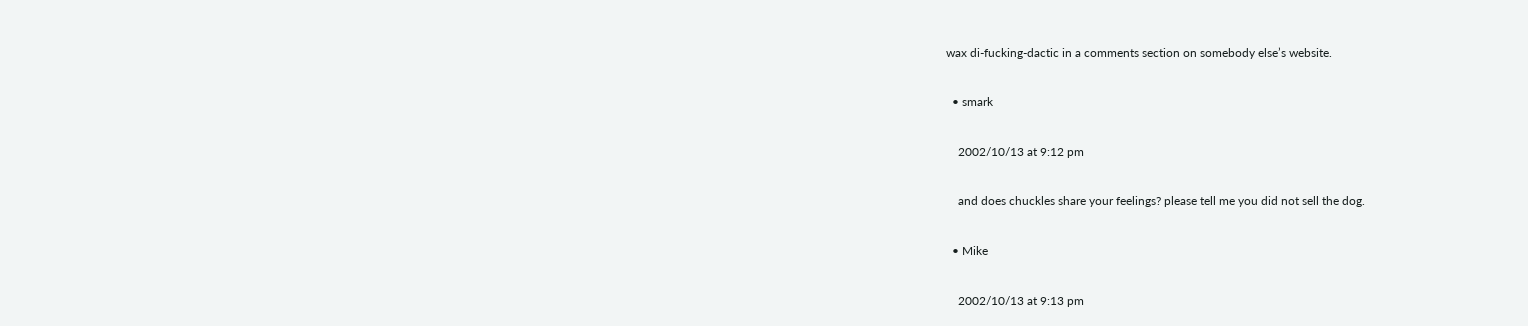wax di-fucking-dactic in a comments section on somebody else’s website.

  • smark

    2002/10/13 at 9:12 pm

    and does chuckles share your feelings? please tell me you did not sell the dog.

  • Mike

    2002/10/13 at 9:13 pm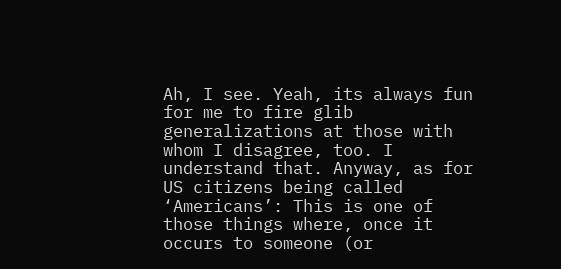Ah, I see. Yeah, its always fun for me to fire glib generalizations at those with whom I disagree, too. I understand that. Anyway, as for US citizens being called ‘Americans’: This is one of those things where, once it occurs to someone (or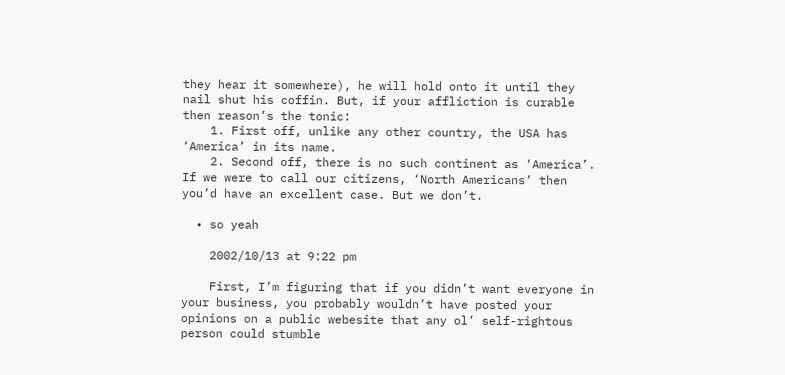they hear it somewhere), he will hold onto it until they nail shut his coffin. But, if your affliction is curable then reason’s the tonic:
    1. First off, unlike any other country, the USA has ‘America’ in its name.
    2. Second off, there is no such continent as ‘America’. If we were to call our citizens, ‘North Americans’ then you’d have an excellent case. But we don’t.

  • so yeah

    2002/10/13 at 9:22 pm

    First, I’m figuring that if you didn’t want everyone in your business, you probably wouldn’t have posted your opinions on a public webesite that any ol’ self-rightous person could stumble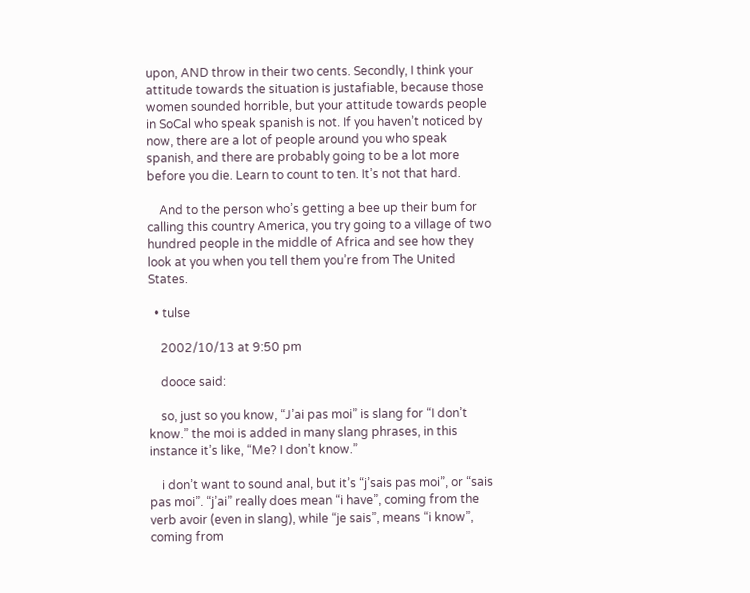upon, AND throw in their two cents. Secondly, I think your attitude towards the situation is justafiable, because those women sounded horrible, but your attitude towards people in SoCal who speak spanish is not. If you haven’t noticed by now, there are a lot of people around you who speak spanish, and there are probably going to be a lot more before you die. Learn to count to ten. It’s not that hard.

    And to the person who’s getting a bee up their bum for calling this country America, you try going to a village of two hundred people in the middle of Africa and see how they look at you when you tell them you’re from The United States.

  • tulse

    2002/10/13 at 9:50 pm

    dooce said:

    so, just so you know, “J’ai pas moi” is slang for “I don’t know.” the moi is added in many slang phrases, in this instance it’s like, “Me? I don’t know.”

    i don’t want to sound anal, but it’s “j’sais pas moi”, or “sais pas moi”. “j’ai” really does mean “i have”, coming from the verb avoir (even in slang), while “je sais”, means “i know”, coming from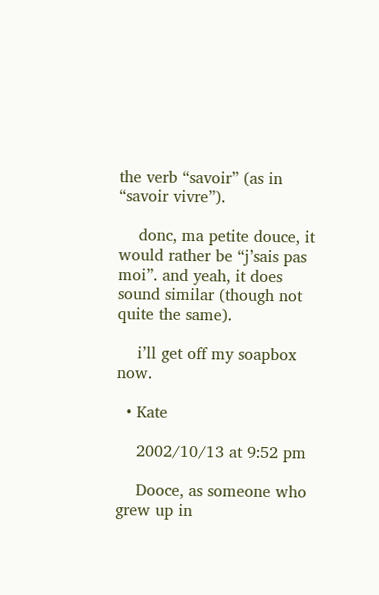the verb “savoir” (as in “savoir vivre”).

    donc, ma petite douce, it would rather be “j’sais pas moi”. and yeah, it does sound similar (though not quite the same).

    i’ll get off my soapbox now.

  • Kate

    2002/10/13 at 9:52 pm

    Dooce, as someone who grew up in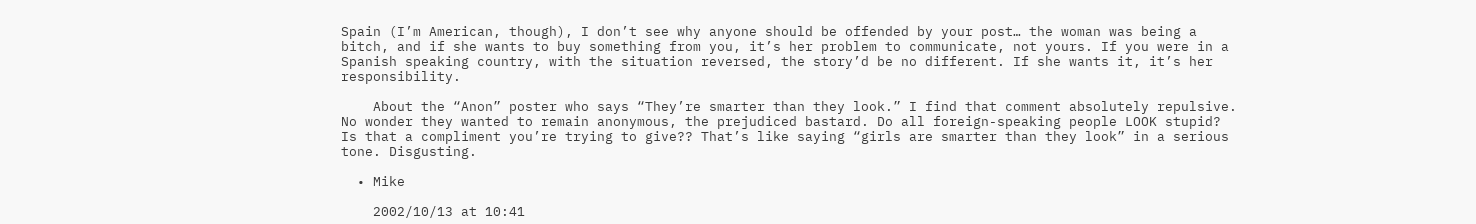Spain (I’m American, though), I don’t see why anyone should be offended by your post… the woman was being a bitch, and if she wants to buy something from you, it’s her problem to communicate, not yours. If you were in a Spanish speaking country, with the situation reversed, the story’d be no different. If she wants it, it’s her responsibility.

    About the “Anon” poster who says “They’re smarter than they look.” I find that comment absolutely repulsive. No wonder they wanted to remain anonymous, the prejudiced bastard. Do all foreign-speaking people LOOK stupid? Is that a compliment you’re trying to give?? That’s like saying “girls are smarter than they look” in a serious tone. Disgusting.

  • Mike

    2002/10/13 at 10:41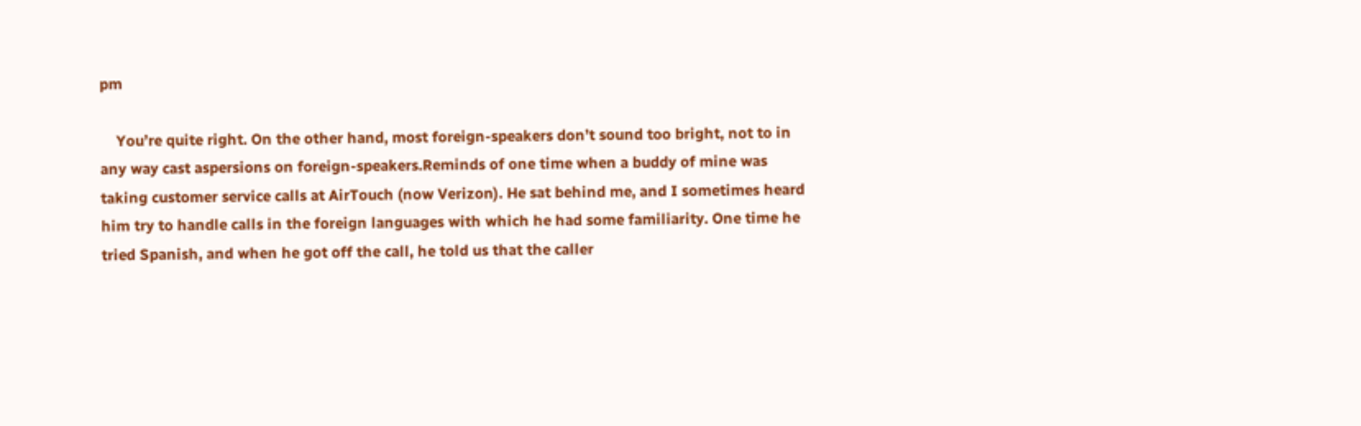pm

    You’re quite right. On the other hand, most foreign-speakers don’t sound too bright, not to in any way cast aspersions on foreign-speakers.Reminds of one time when a buddy of mine was taking customer service calls at AirTouch (now Verizon). He sat behind me, and I sometimes heard him try to handle calls in the foreign languages with which he had some familiarity. One time he tried Spanish, and when he got off the call, he told us that the caller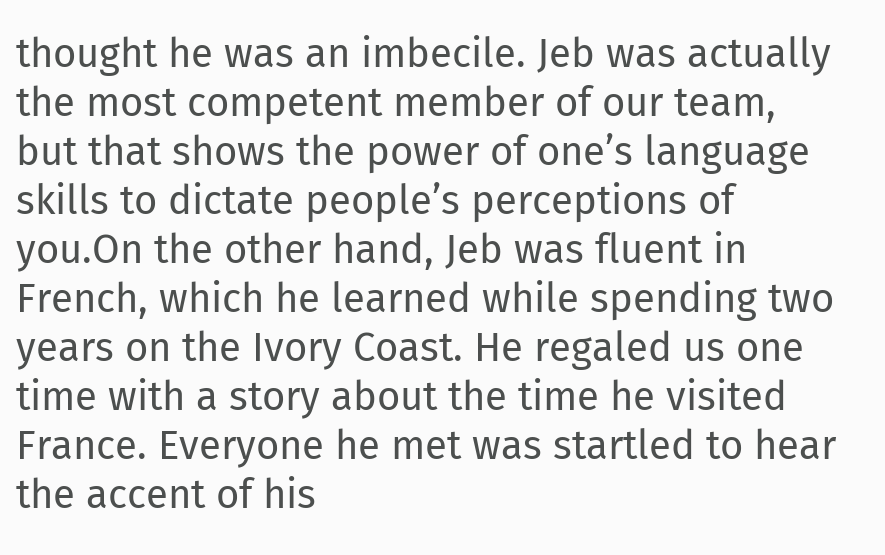thought he was an imbecile. Jeb was actually the most competent member of our team, but that shows the power of one’s language skills to dictate people’s perceptions of you.On the other hand, Jeb was fluent in French, which he learned while spending two years on the Ivory Coast. He regaled us one time with a story about the time he visited France. Everyone he met was startled to hear the accent of his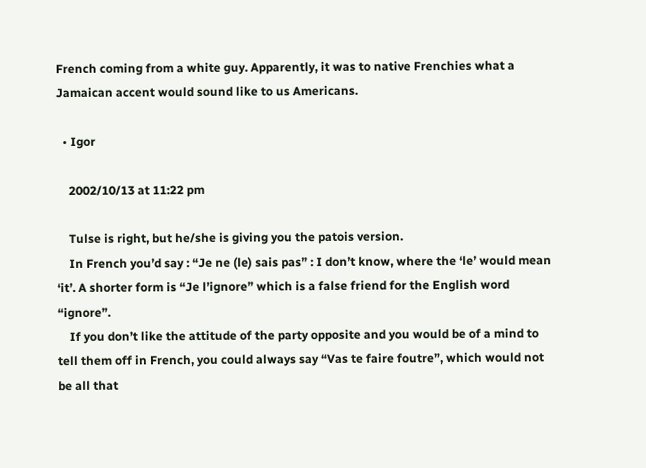French coming from a white guy. Apparently, it was to native Frenchies what a Jamaican accent would sound like to us Americans.

  • Igor

    2002/10/13 at 11:22 pm

    Tulse is right, but he/she is giving you the patois version.
    In French you’d say : “Je ne (le) sais pas” : I don’t know, where the ‘le’ would mean ‘it’. A shorter form is “Je l’ignore” which is a false friend for the English word “ignore”.
    If you don’t like the attitude of the party opposite and you would be of a mind to tell them off in French, you could always say “Vas te faire foutre”, which would not be all that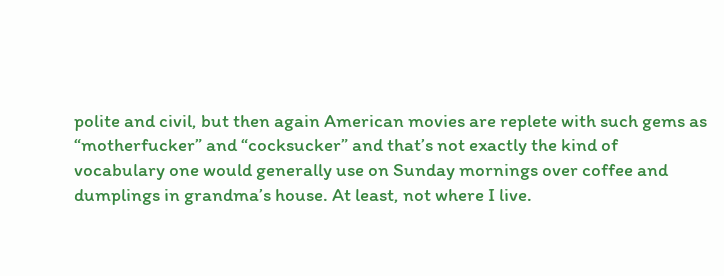polite and civil, but then again American movies are replete with such gems as “motherfucker” and “cocksucker” and that’s not exactly the kind of vocabulary one would generally use on Sunday mornings over coffee and dumplings in grandma’s house. At least, not where I live.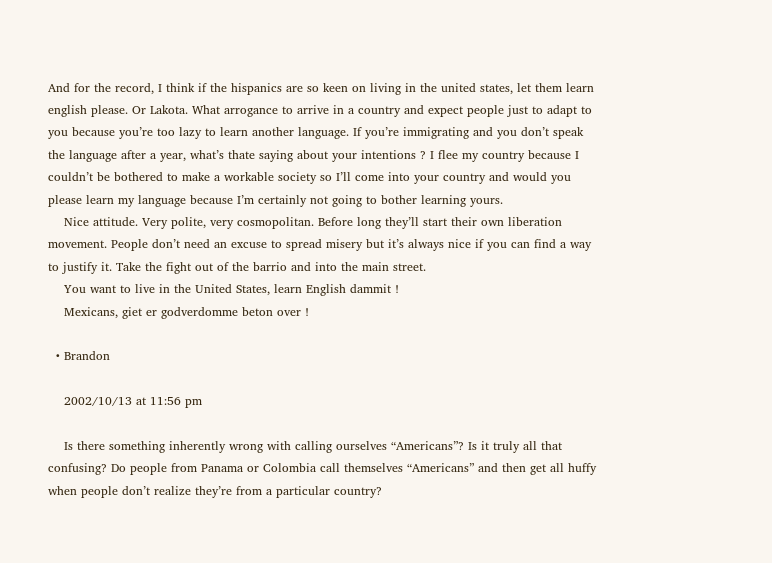And for the record, I think if the hispanics are so keen on living in the united states, let them learn english please. Or Lakota. What arrogance to arrive in a country and expect people just to adapt to you because you’re too lazy to learn another language. If you’re immigrating and you don’t speak the language after a year, what’s thate saying about your intentions ? I flee my country because I couldn’t be bothered to make a workable society so I’ll come into your country and would you please learn my language because I’m certainly not going to bother learning yours.
    Nice attitude. Very polite, very cosmopolitan. Before long they’ll start their own liberation movement. People don’t need an excuse to spread misery but it’s always nice if you can find a way to justify it. Take the fight out of the barrio and into the main street.
    You want to live in the United States, learn English dammit !
    Mexicans, giet er godverdomme beton over !

  • Brandon

    2002/10/13 at 11:56 pm

    Is there something inherently wrong with calling ourselves “Americans”? Is it truly all that confusing? Do people from Panama or Colombia call themselves “Americans” and then get all huffy when people don’t realize they’re from a particular country?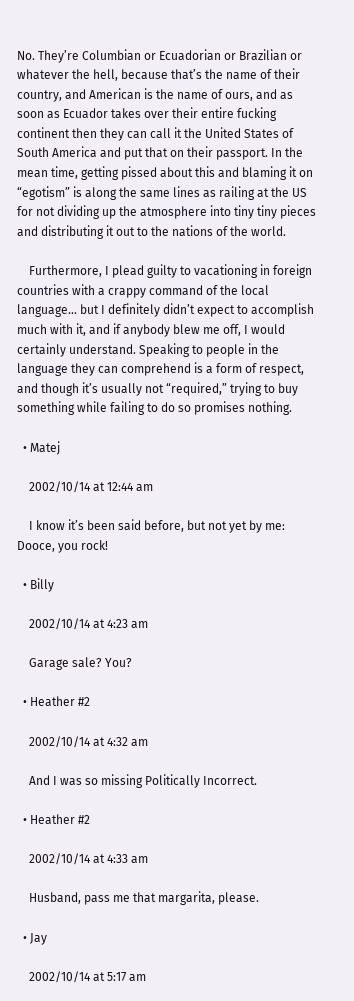No. They’re Columbian or Ecuadorian or Brazilian or whatever the hell, because that’s the name of their country, and American is the name of ours, and as soon as Ecuador takes over their entire fucking continent then they can call it the United States of South America and put that on their passport. In the mean time, getting pissed about this and blaming it on “egotism” is along the same lines as railing at the US for not dividing up the atmosphere into tiny tiny pieces and distributing it out to the nations of the world.

    Furthermore, I plead guilty to vacationing in foreign countries with a crappy command of the local language… but I definitely didn’t expect to accomplish much with it, and if anybody blew me off, I would certainly understand. Speaking to people in the language they can comprehend is a form of respect, and though it’s usually not “required,” trying to buy something while failing to do so promises nothing.

  • Matej

    2002/10/14 at 12:44 am

    I know it’s been said before, but not yet by me: Dooce, you rock!

  • Billy

    2002/10/14 at 4:23 am

    Garage sale? You?

  • Heather #2

    2002/10/14 at 4:32 am

    And I was so missing Politically Incorrect.

  • Heather #2

    2002/10/14 at 4:33 am

    Husband, pass me that margarita, please.

  • Jay

    2002/10/14 at 5:17 am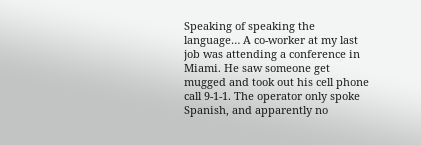Speaking of speaking the language… A co-worker at my last job was attending a conference in Miami. He saw someone get mugged and took out his cell phone call 9-1-1. The operator only spoke Spanish, and apparently no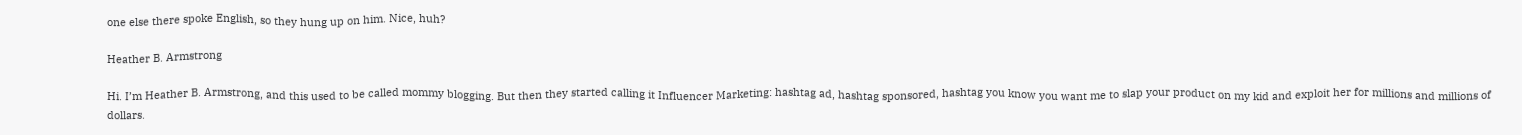one else there spoke English, so they hung up on him. Nice, huh?

Heather B. Armstrong

Hi. I’m Heather B. Armstrong, and this used to be called mommy blogging. But then they started calling it Influencer Marketing: hashtag ad, hashtag sponsored, hashtag you know you want me to slap your product on my kid and exploit her for millions and millions of dollars.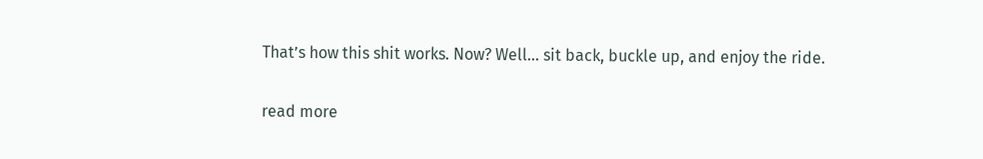That’s how this shit works. Now? Well… sit back, buckle up, and enjoy the ride.

read more